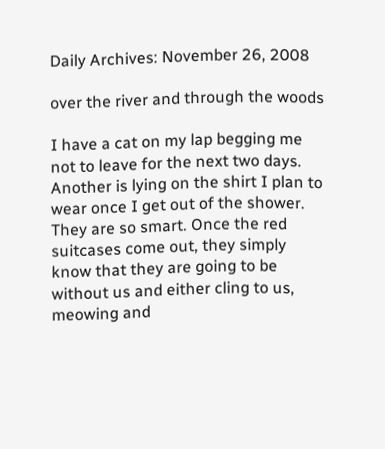Daily Archives: November 26, 2008

over the river and through the woods

I have a cat on my lap begging me not to leave for the next two days. Another is lying on the shirt I plan to wear once I get out of the shower. They are so smart. Once the red suitcases come out, they simply know that they are going to be without us and either cling to us, meowing and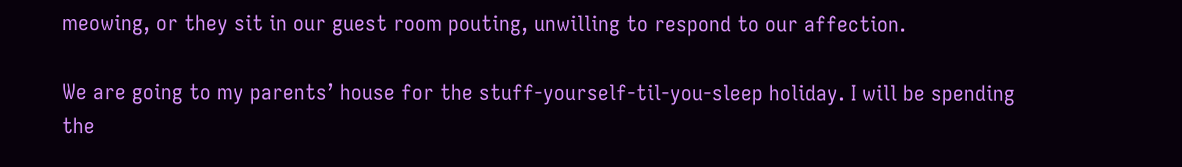meowing, or they sit in our guest room pouting, unwilling to respond to our affection.

We are going to my parents’ house for the stuff-yourself-til-you-sleep holiday. I will be spending the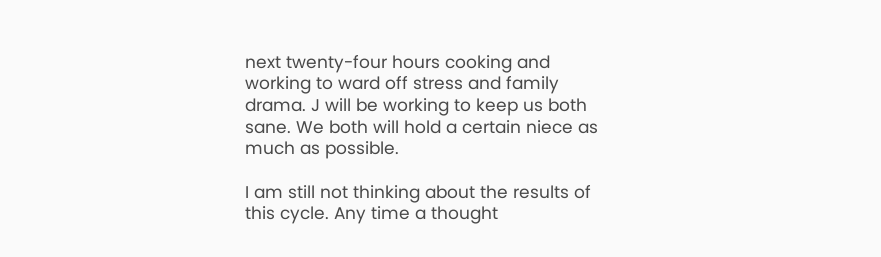next twenty-four hours cooking and working to ward off stress and family drama. J will be working to keep us both sane. We both will hold a certain niece as much as possible.

I am still not thinking about the results of this cycle. Any time a thought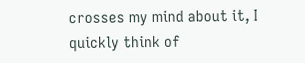crosses my mind about it, I quickly think of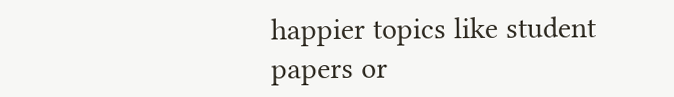happier topics like student papers or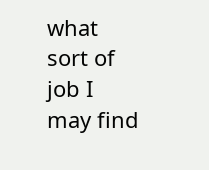what sort of job I may find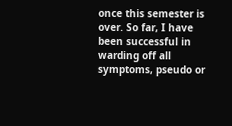once this semester is over. So far, I have been successful in warding off all symptoms, pseudo or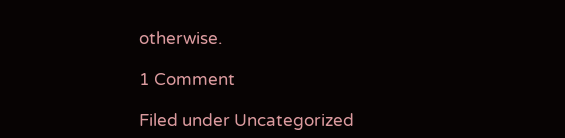otherwise.

1 Comment

Filed under Uncategorized